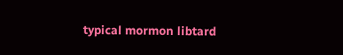typical mormon libtard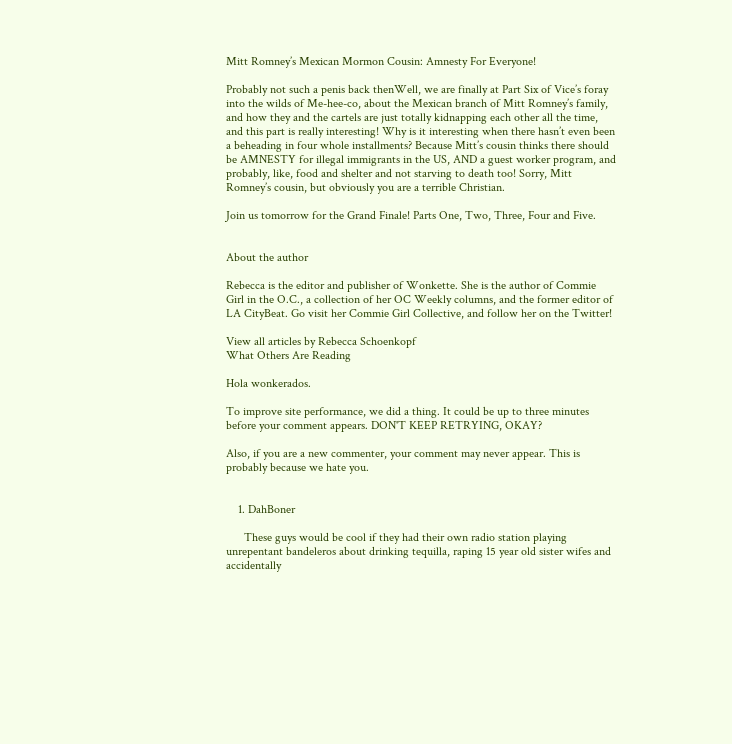Mitt Romney’s Mexican Mormon Cousin: Amnesty For Everyone!

Probably not such a penis back thenWell, we are finally at Part Six of Vice’s foray into the wilds of Me-hee-co, about the Mexican branch of Mitt Romney’s family, and how they and the cartels are just totally kidnapping each other all the time, and this part is really interesting! Why is it interesting when there hasn’t even been a beheading in four whole installments? Because Mitt’s cousin thinks there should be AMNESTY for illegal immigrants in the US, AND a guest worker program, and probably, like, food and shelter and not starving to death too! Sorry, Mitt Romney’s cousin, but obviously you are a terrible Christian.

Join us tomorrow for the Grand Finale! Parts One, Two, Three, Four and Five.


About the author

Rebecca is the editor and publisher of Wonkette. She is the author of Commie Girl in the O.C., a collection of her OC Weekly columns, and the former editor of LA CityBeat. Go visit her Commie Girl Collective, and follow her on the Twitter!

View all articles by Rebecca Schoenkopf
What Others Are Reading

Hola wonkerados.

To improve site performance, we did a thing. It could be up to three minutes before your comment appears. DON'T KEEP RETRYING, OKAY?

Also, if you are a new commenter, your comment may never appear. This is probably because we hate you.


    1. DahBoner

      These guys would be cool if they had their own radio station playing unrepentant bandeleros about drinking tequilla, raping 15 year old sister wifes and accidentally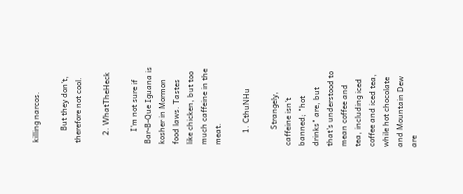killing narcos.

      But they don't, therefore not cool.

    2. WhatTheHeck

      I’m not sure if Bar-B-Que Iguana is kosher in Mormon food laws. Tastes like chicken, but too much caffeine in the meat.

      1. CthuNHu

        Strangely, caffeine isn't banned; "hot drinks" are, but that's understood to mean coffee and tea, including iced coffee and iced tea, while hot chocolate and Mountain Dew are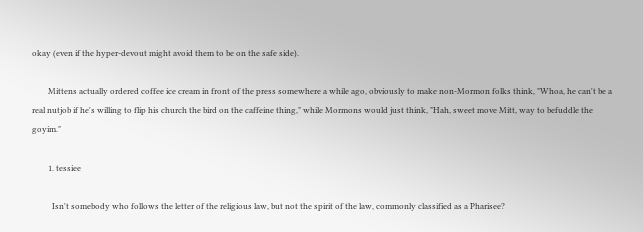okay (even if the hyper-devout might avoid them to be on the safe side).

        Mittens actually ordered coffee ice cream in front of the press somewhere a while ago, obviously to make non-Mormon folks think, "Whoa, he can't be a real nutjob if he's willing to flip his church the bird on the caffeine thing," while Mormons would just think, "Hah, sweet move Mitt, way to befuddle the goyim."

        1. tessiee

          Isn't somebody who follows the letter of the religious law, but not the spirit of the law, commonly classified as a Pharisee?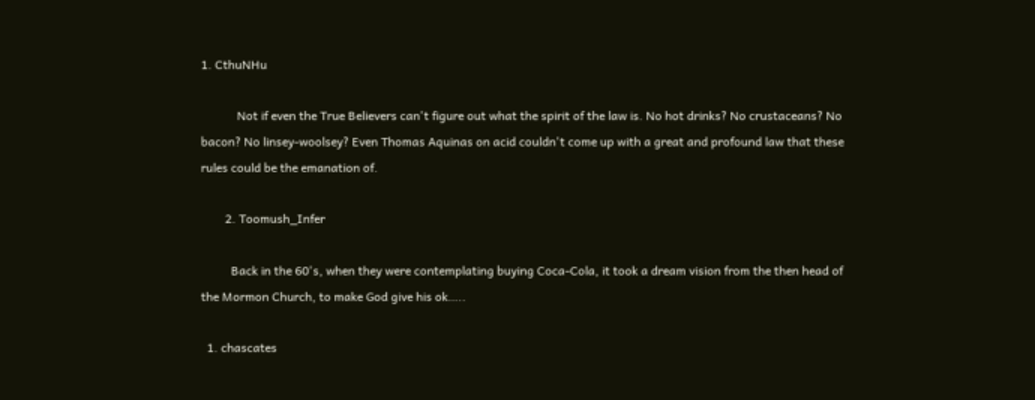1. CthuNHu

            Not if even the True Believers can't figure out what the spirit of the law is. No hot drinks? No crustaceans? No bacon? No linsey-woolsey? Even Thomas Aquinas on acid couldn't come up with a great and profound law that these rules could be the emanation of.

        2. Toomush_Infer

          Back in the 60's, when they were contemplating buying Coca-Cola, it took a dream vision from the then head of the Mormon Church, to make God give his ok…..

  1. chascates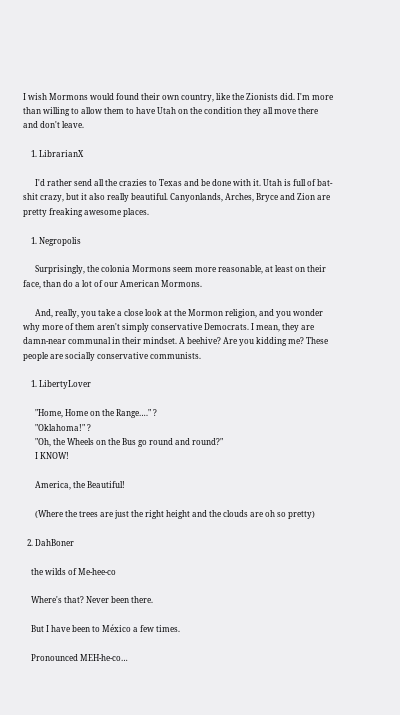I wish Mormons would found their own country, like the Zionists did. I'm more than willing to allow them to have Utah on the condition they all move there and don't leave.

    1. LibrarianX

      I'd rather send all the crazies to Texas and be done with it. Utah is full of bat-shit crazy, but it also really beautiful. Canyonlands, Arches, Bryce and Zion are pretty freaking awesome places.

    1. Negropolis

      Surprisingly, the colonia Mormons seem more reasonable, at least on their face, than do a lot of our American Mormons.

      And, really, you take a close look at the Mormon religion, and you wonder why more of them aren't simply conservative Democrats. I mean, they are damn-near communal in their mindset. A beehive? Are you kidding me? These people are socially conservative communists.

    1. LibertyLover

      "Home, Home on the Range…." ?
      "Oklahoma!" ?
      "Oh, the Wheels on the Bus go round and round?"
      I KNOW!

      America, the Beautiful!

      (Where the trees are just the right height and the clouds are oh so pretty)

  2. DahBoner

    the wilds of Me-hee-co

    Where's that? Never been there.

    But I have been to México a few times.

    Pronounced MEH-he-co…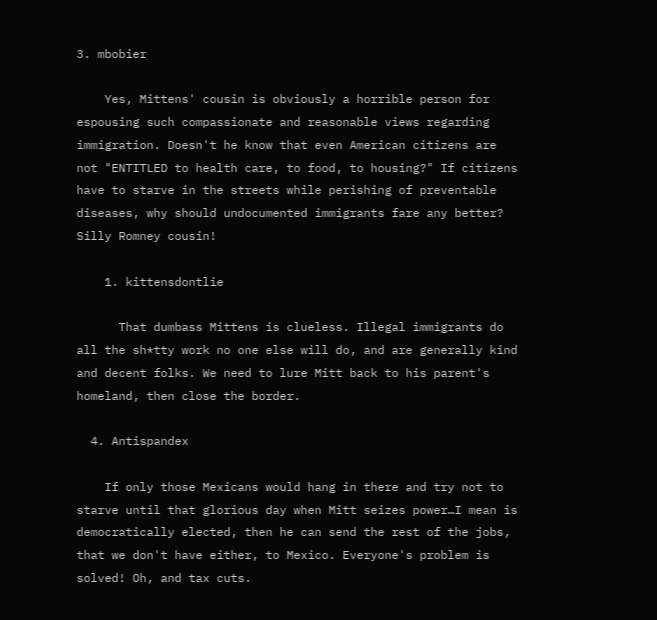3. mbobier

    Yes, Mittens' cousin is obviously a horrible person for espousing such compassionate and reasonable views regarding immigration. Doesn't he know that even American citizens are not "ENTITLED to health care, to food, to housing?" If citizens have to starve in the streets while perishing of preventable diseases, why should undocumented immigrants fare any better? Silly Romney cousin!

    1. kittensdontlie

      That dumbass Mittens is clueless. Illegal immigrants do all the sh*tty work no one else will do, and are generally kind and decent folks. We need to lure Mitt back to his parent's homeland, then close the border.

  4. Antispandex

    If only those Mexicans would hang in there and try not to starve until that glorious day when Mitt seizes power…I mean is democratically elected, then he can send the rest of the jobs, that we don't have either, to Mexico. Everyone's problem is solved! Oh, and tax cuts.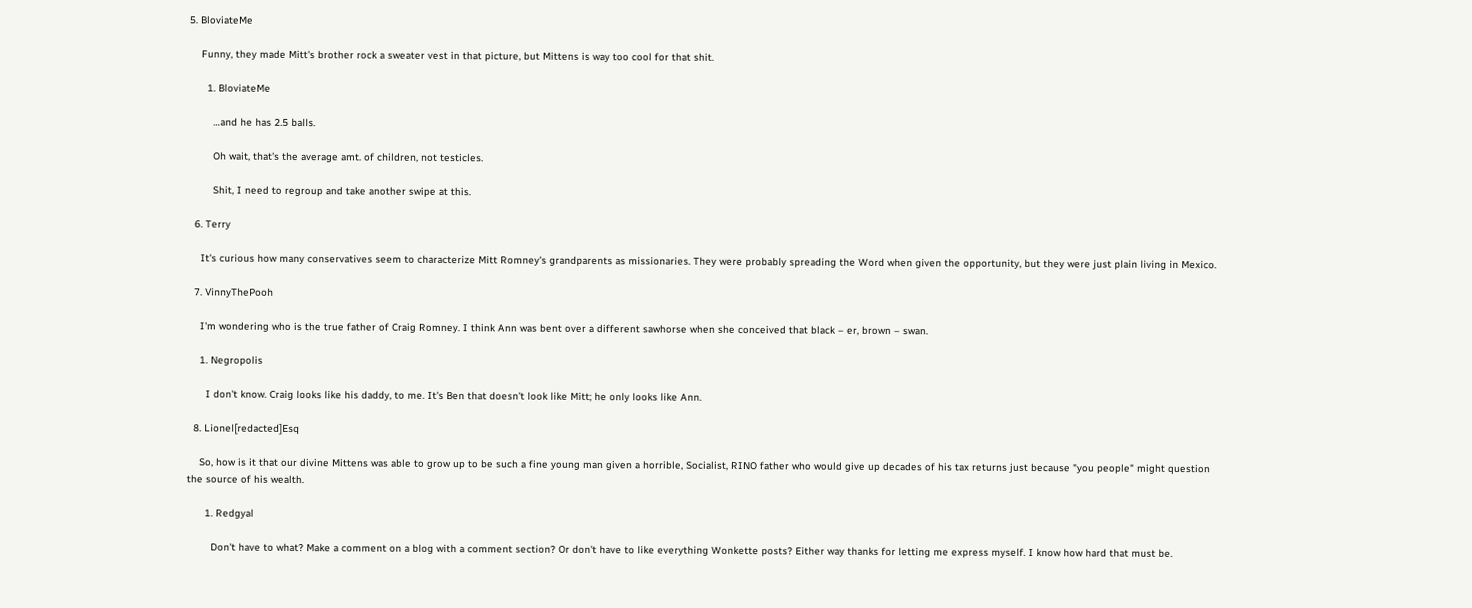5. BloviateMe

    Funny, they made Mitt's brother rock a sweater vest in that picture, but Mittens is way too cool for that shit.

      1. BloviateMe

        …and he has 2.5 balls.

        Oh wait, that's the average amt. of children, not testicles.

        Shit, I need to regroup and take another swipe at this.

  6. Terry

    It's curious how many conservatives seem to characterize Mitt Romney's grandparents as missionaries. They were probably spreading the Word when given the opportunity, but they were just plain living in Mexico.

  7. VinnyThePooh

    I'm wondering who is the true father of Craig Romney. I think Ann was bent over a different sawhorse when she conceived that black – er, brown – swan.

    1. Negropolis

      I don't know. Craig looks like his daddy, to me. It's Ben that doesn't look like Mitt; he only looks like Ann.

  8. Lionel[redacted]Esq

    So, how is it that our divine Mittens was able to grow up to be such a fine young man given a horrible, Socialist, RINO father who would give up decades of his tax returns just because "you people" might question the source of his wealth.

      1. Redgyal

        Don't have to what? Make a comment on a blog with a comment section? Or don't have to like everything Wonkette posts? Either way thanks for letting me express myself. I know how hard that must be.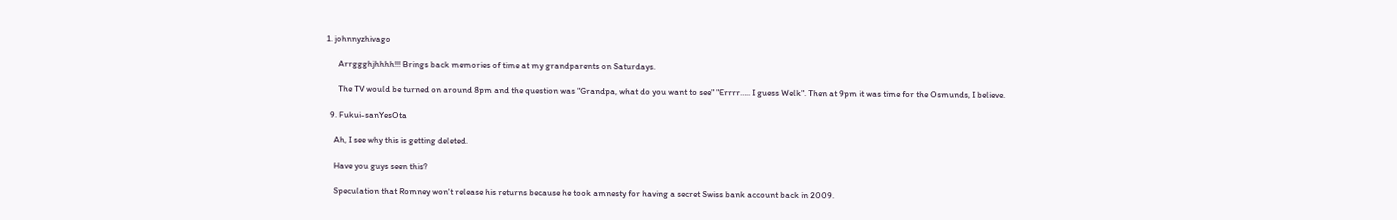1. johnnyzhivago

      Arrggghjhhhh!!! Brings back memories of time at my grandparents on Saturdays.

      The TV would be turned on around 8pm and the question was "Grandpa, what do you want to see" "Errrr….. I guess Welk". Then at 9pm it was time for the Osmunds, I believe.

  9. Fukui-sanYesOta

    Ah, I see why this is getting deleted.

    Have you guys seen this?

    Speculation that Romney won't release his returns because he took amnesty for having a secret Swiss bank account back in 2009.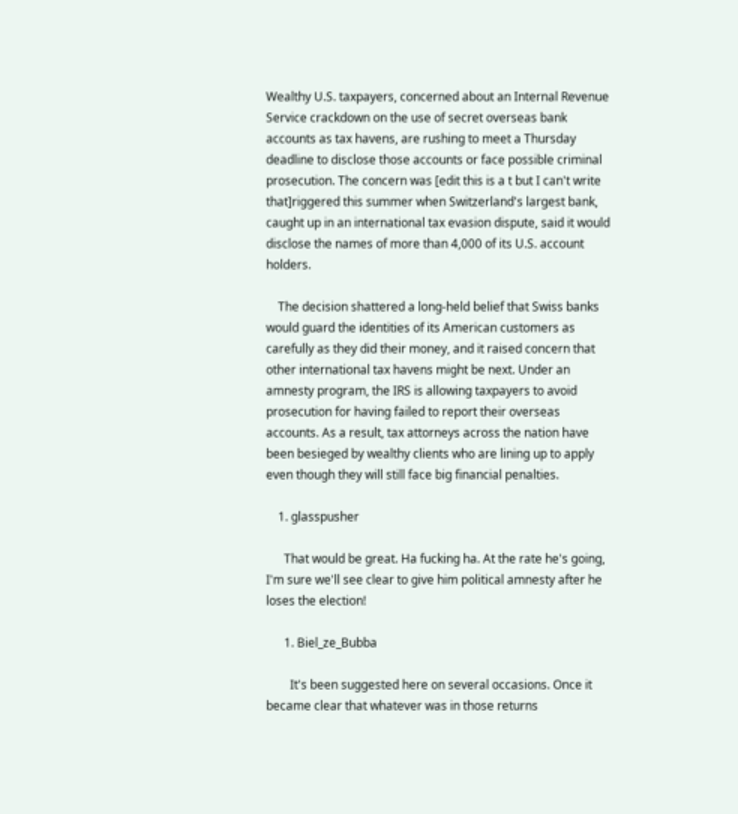Wealthy U.S. taxpayers, concerned about an Internal Revenue Service crackdown on the use of secret overseas bank accounts as tax havens, are rushing to meet a Thursday deadline to disclose those accounts or face possible criminal prosecution. The concern was [edit this is a t but I can't write that]riggered this summer when Switzerland's largest bank, caught up in an international tax evasion dispute, said it would disclose the names of more than 4,000 of its U.S. account holders.

    The decision shattered a long-held belief that Swiss banks would guard the identities of its American customers as carefully as they did their money, and it raised concern that other international tax havens might be next. Under an amnesty program, the IRS is allowing taxpayers to avoid prosecution for having failed to report their overseas accounts. As a result, tax attorneys across the nation have been besieged by wealthy clients who are lining up to apply even though they will still face big financial penalties.

    1. glasspusher

      That would be great. Ha fucking ha. At the rate he's going, I'm sure we'll see clear to give him political amnesty after he loses the election!

      1. Biel_ze_Bubba

        It's been suggested here on several occasions. Once it became clear that whatever was in those returns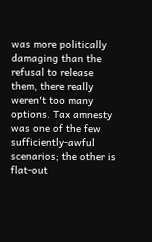was more politically damaging than the refusal to release them, there really weren't too many options. Tax amnesty was one of the few sufficiently-awful scenarios; the other is flat-out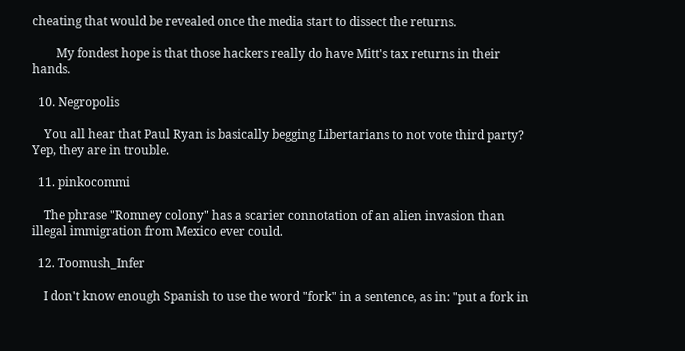cheating that would be revealed once the media start to dissect the returns.

        My fondest hope is that those hackers really do have Mitt's tax returns in their hands.

  10. Negropolis

    You all hear that Paul Ryan is basically begging Libertarians to not vote third party? Yep, they are in trouble.

  11. pinkocommi

    The phrase "Romney colony" has a scarier connotation of an alien invasion than illegal immigration from Mexico ever could.

  12. Toomush_Infer

    I don't know enough Spanish to use the word "fork" in a sentence, as in: "put a fork in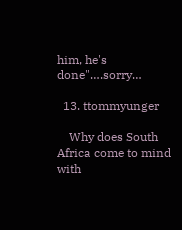him, he's done"….sorry…

  13. ttommyunger

    Why does South Africa come to mind with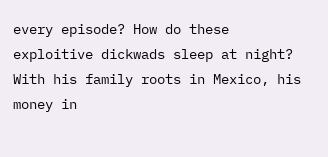every episode? How do these exploitive dickwads sleep at night? With his family roots in Mexico, his money in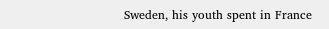Sweden, his youth spent in France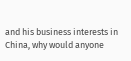and his business interests in China, why would anyone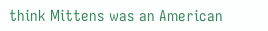think Mittens was an American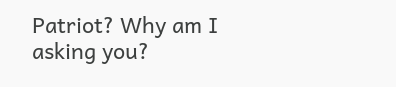Patriot? Why am I asking you?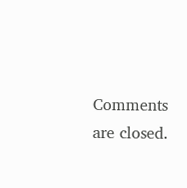Comments are closed.